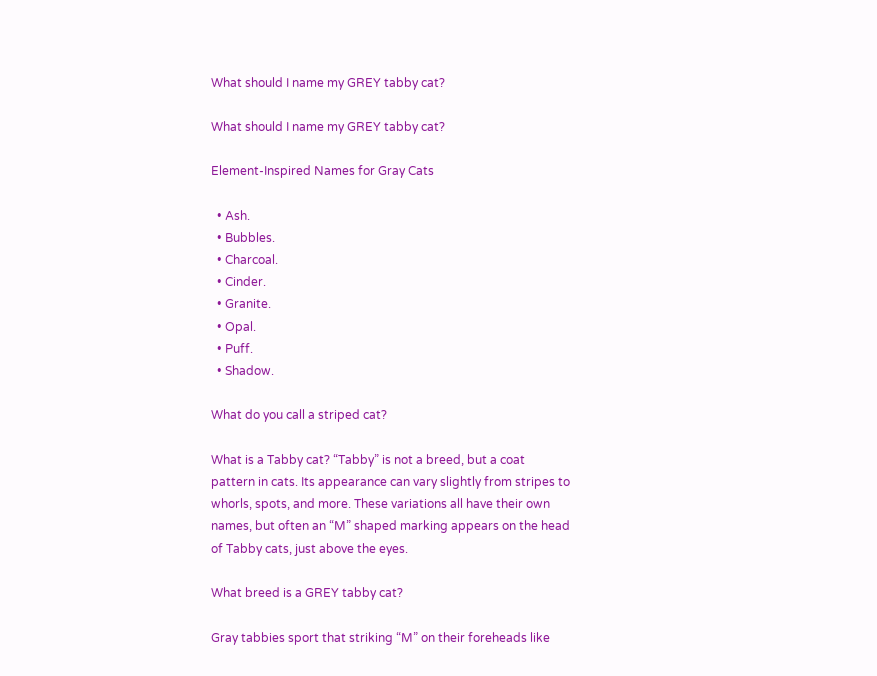What should I name my GREY tabby cat?

What should I name my GREY tabby cat?

Element-Inspired Names for Gray Cats

  • Ash.
  • Bubbles.
  • Charcoal.
  • Cinder.
  • Granite.
  • Opal.
  • Puff.
  • Shadow.

What do you call a striped cat?

What is a Tabby cat? “Tabby” is not a breed, but a coat pattern in cats. Its appearance can vary slightly from stripes to whorls, spots, and more. These variations all have their own names, but often an “M” shaped marking appears on the head of Tabby cats, just above the eyes.

What breed is a GREY tabby cat?

Gray tabbies sport that striking “M” on their foreheads like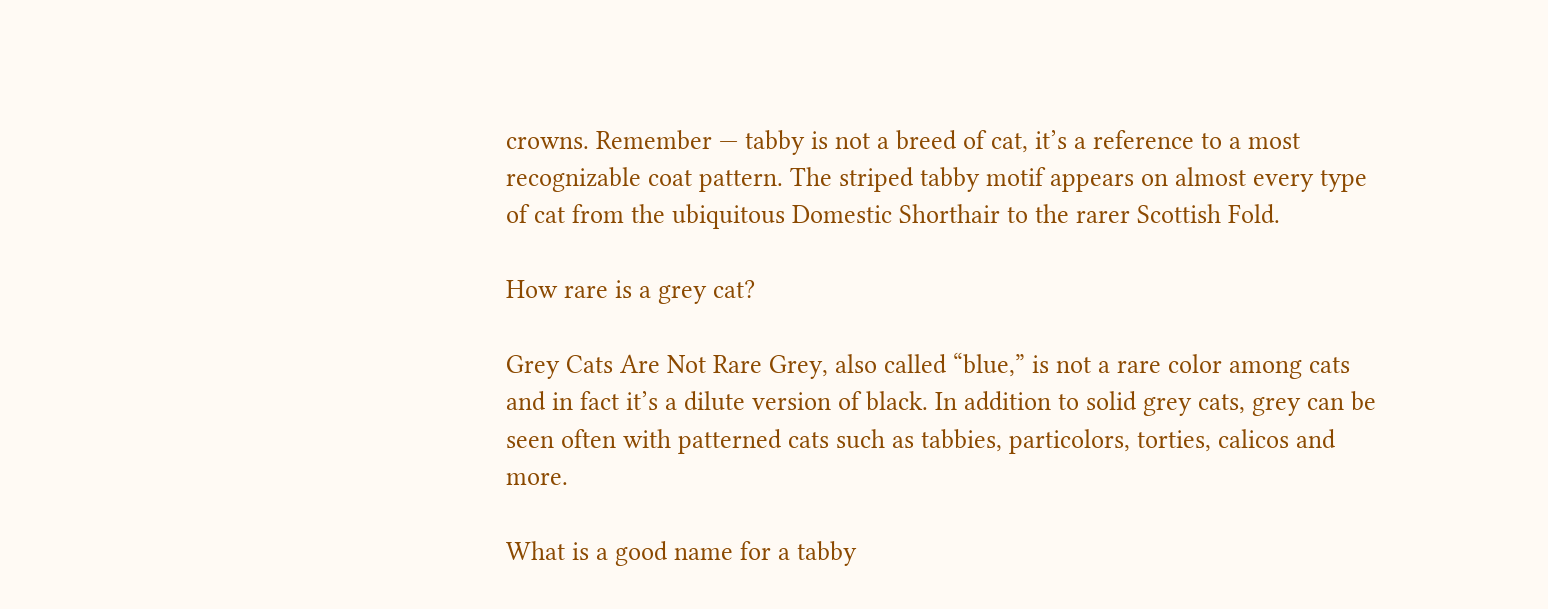crowns. Remember — tabby is not a breed of cat, it’s a reference to a most recognizable coat pattern. The striped tabby motif appears on almost every type of cat from the ubiquitous Domestic Shorthair to the rarer Scottish Fold.

How rare is a grey cat?

Grey Cats Are Not Rare Grey, also called “blue,” is not a rare color among cats and in fact it’s a dilute version of black. In addition to solid grey cats, grey can be seen often with patterned cats such as tabbies, particolors, torties, calicos and more.

What is a good name for a tabby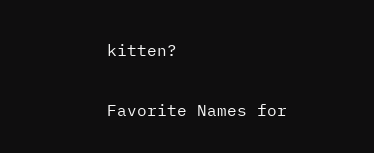kitten?

Favorite Names for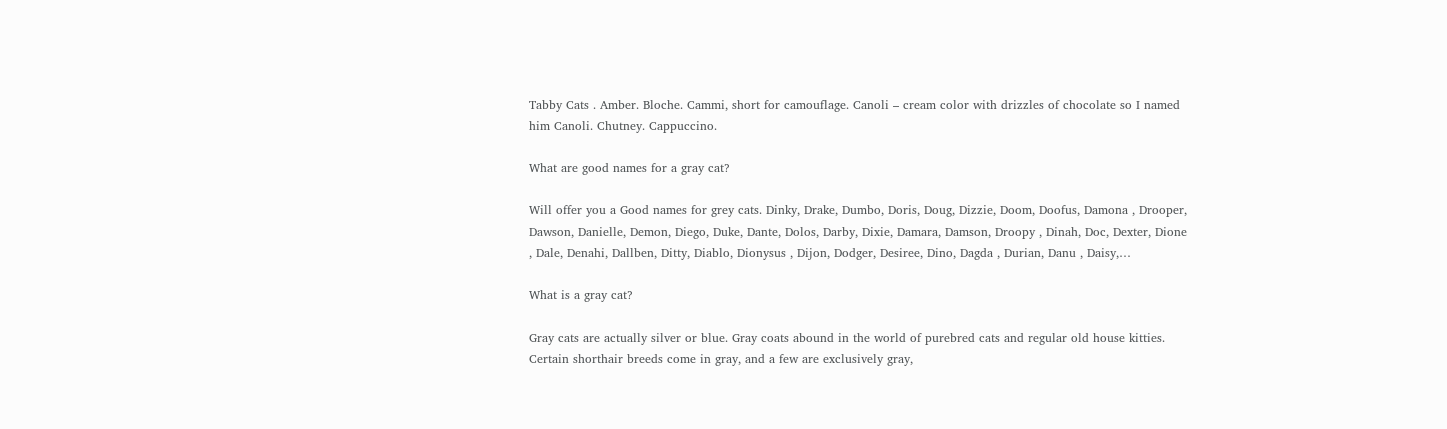Tabby Cats . Amber. Bloche. Cammi, short for camouflage. Canoli – cream color with drizzles of chocolate so I named him Canoli. Chutney. Cappuccino.

What are good names for a gray cat?

Will offer you a Good names for grey cats. Dinky, Drake, Dumbo, Doris, Doug, Dizzie, Doom, Doofus, Damona , Drooper, Dawson, Danielle, Demon, Diego, Duke, Dante, Dolos, Darby, Dixie, Damara, Damson, Droopy , Dinah, Doc, Dexter, Dione , Dale, Denahi, Dallben, Ditty, Diablo, Dionysus , Dijon, Dodger, Desiree, Dino, Dagda , Durian, Danu , Daisy,…

What is a gray cat?

Gray cats are actually silver or blue. Gray coats abound in the world of purebred cats and regular old house kitties. Certain shorthair breeds come in gray, and a few are exclusively gray,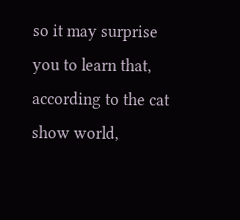so it may surprise you to learn that, according to the cat show world,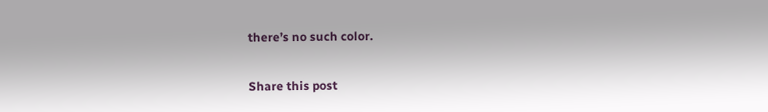there’s no such color.

Share this post